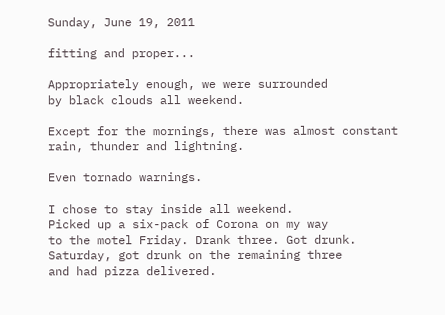Sunday, June 19, 2011

fitting and proper...

Appropriately enough, we were surrounded
by black clouds all weekend.

Except for the mornings, there was almost constant rain, thunder and lightning.

Even tornado warnings.

I chose to stay inside all weekend.
Picked up a six-pack of Corona on my way
to the motel Friday. Drank three. Got drunk.
Saturday, got drunk on the remaining three
and had pizza delivered.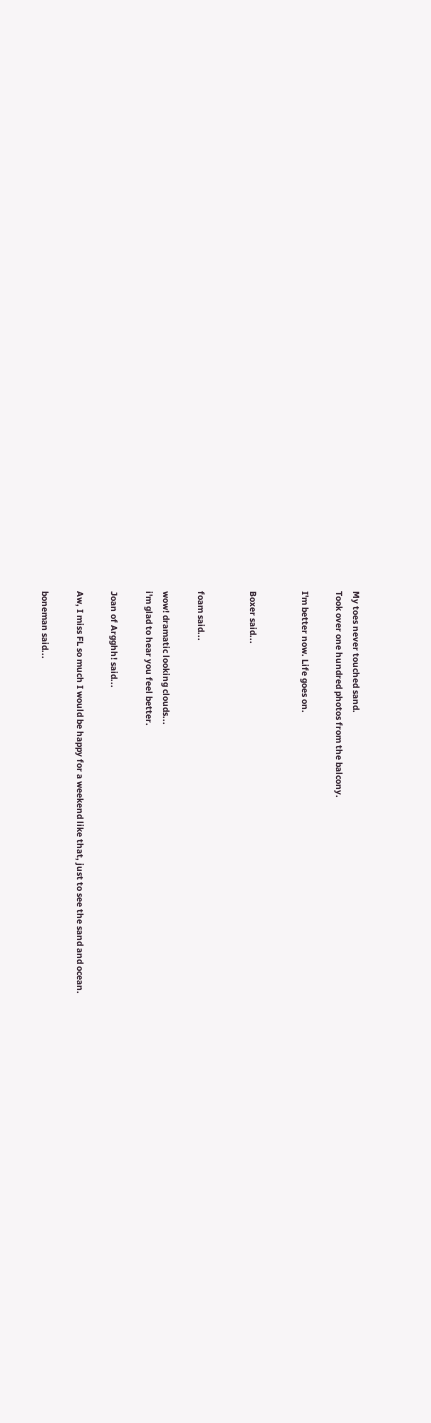My toes never touched sand.
Took over one hundred photos from the balcony.

I'm better now. Life goes on.


Boxer said...


foam said...

wow! dramatic looking clouds...
i'm glad to hear you feel better.

Joan of Argghh! said...

Aw, I miss FL so much I would be happy for a weekend like that, just to see the sand and ocean.

boneman said...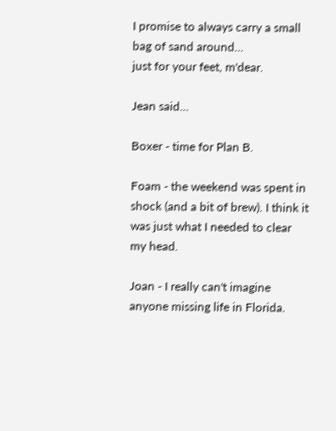I promise to always carry a small bag of sand around...
just for your feet, m'dear.

Jean said...

Boxer - time for Plan B.

Foam - the weekend was spent in shock (and a bit of brew). I think it was just what I needed to clear my head.

Joan - I really can't imagine anyone missing life in Florida.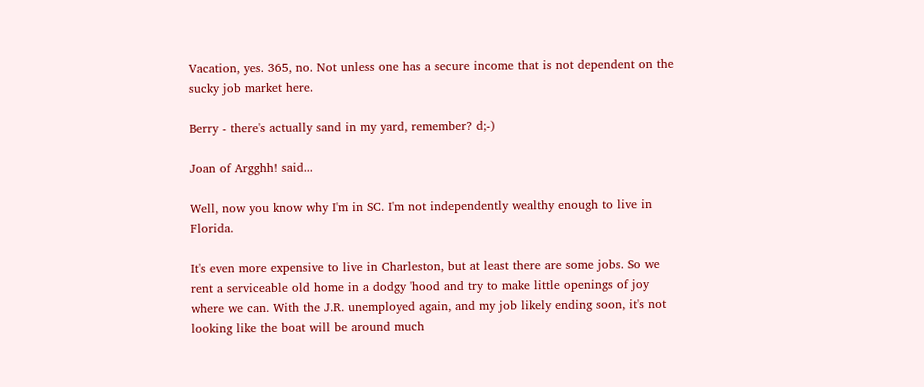Vacation, yes. 365, no. Not unless one has a secure income that is not dependent on the sucky job market here.

Berry - there's actually sand in my yard, remember? d;-)

Joan of Argghh! said...

Well, now you know why I'm in SC. I'm not independently wealthy enough to live in Florida.

It's even more expensive to live in Charleston, but at least there are some jobs. So we rent a serviceable old home in a dodgy 'hood and try to make little openings of joy where we can. With the J.R. unemployed again, and my job likely ending soon, it's not looking like the boat will be around much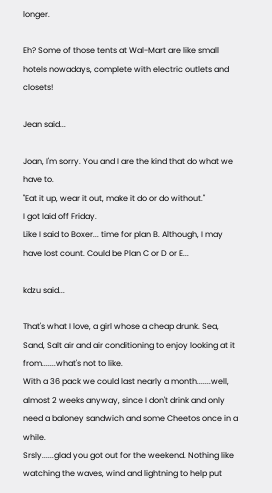longer.

Eh? Some of those tents at Wal-Mart are like small hotels nowadays, complete with electric outlets and closets!

Jean said...

Joan, I'm sorry. You and I are the kind that do what we have to.
"Eat it up, wear it out, make it do or do without."
I got laid off Friday.
Like I said to Boxer... time for plan B. Although, I may have lost count. Could be Plan C or D or E...

kdzu said...

That's what I love, a girl whose a cheap drunk. Sea, Sand, Salt air and air conditioning to enjoy looking at it from.......what's not to like.
With a 36 pack we could last nearly a month.......well, almost 2 weeks anyway, since I don't drink and only need a baloney sandwich and some Cheetos once in a while.
Srsly......glad you got out for the weekend. Nothing like watching the waves, wind and lightning to help put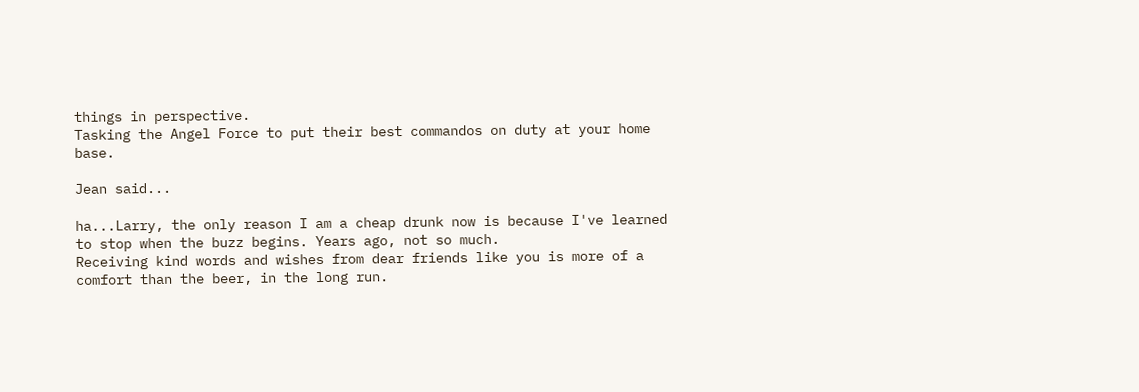things in perspective.
Tasking the Angel Force to put their best commandos on duty at your home base.

Jean said...

ha...Larry, the only reason I am a cheap drunk now is because I've learned to stop when the buzz begins. Years ago, not so much.
Receiving kind words and wishes from dear friends like you is more of a comfort than the beer, in the long run.